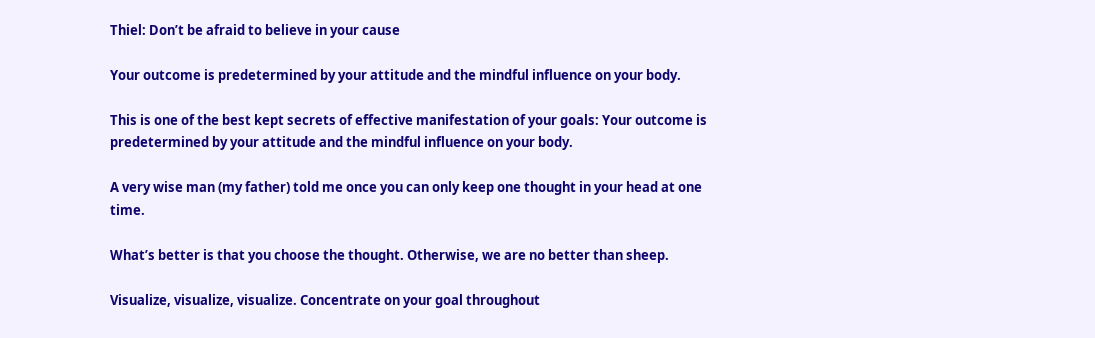Thiel: Don’t be afraid to believe in your cause

Your outcome is predetermined by your attitude and the mindful influence on your body.

This is one of the best kept secrets of effective manifestation of your goals: Your outcome is predetermined by your attitude and the mindful influence on your body.

A very wise man (my father) told me once you can only keep one thought in your head at one time.

What’s better is that you choose the thought. Otherwise, we are no better than sheep.

Visualize, visualize, visualize. Concentrate on your goal throughout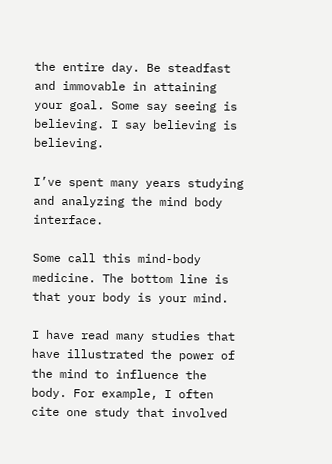the entire day. Be steadfast and immovable in attaining your goal. Some say seeing is believing. I say believing is believing.

I’ve spent many years studying and analyzing the mind body interface.

Some call this mind-body medicine. The bottom line is that your body is your mind.

I have read many studies that have illustrated the power of the mind to influence the body. For example, I often cite one study that involved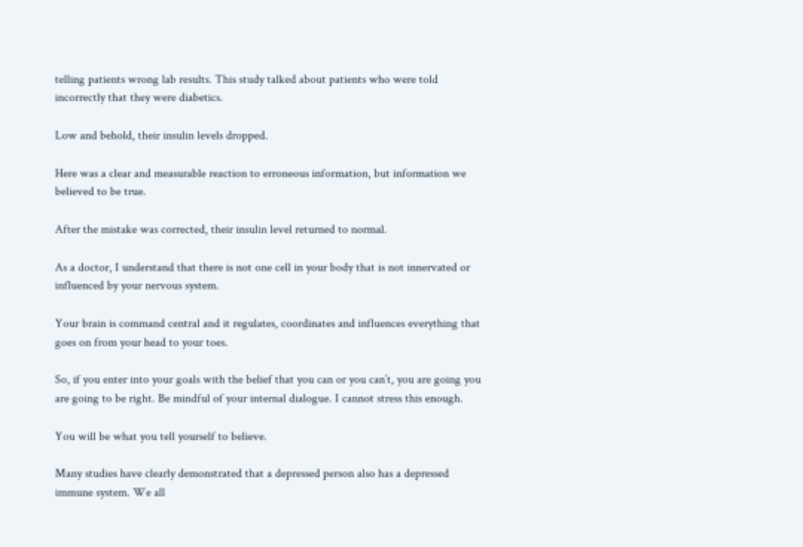telling patients wrong lab results. This study talked about patients who were told incorrectly that they were diabetics.

Low and behold, their insulin levels dropped.

Here was a clear and measurable reaction to erroneous information, but information we believed to be true.

After the mistake was corrected, their insulin level returned to normal.

As a doctor, I understand that there is not one cell in your body that is not innervated or influenced by your nervous system.

Your brain is command central and it regulates, coordinates and influences everything that goes on from your head to your toes.

So, if you enter into your goals with the belief that you can or you can’t, you are going you are going to be right. Be mindful of your internal dialogue. I cannot stress this enough.

You will be what you tell yourself to believe.

Many studies have clearly demonstrated that a depressed person also has a depressed immune system. We all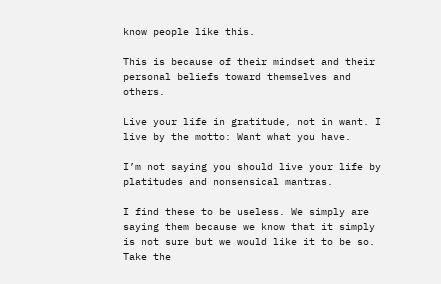know people like this.

This is because of their mindset and their personal beliefs toward themselves and others.

Live your life in gratitude, not in want. I live by the motto: Want what you have.

I’m not saying you should live your life by platitudes and nonsensical mantras.

I find these to be useless. We simply are saying them because we know that it simply is not sure but we would like it to be so. Take the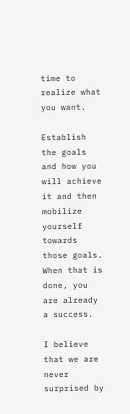time to realize what you want.

Establish the goals and how you will achieve it and then mobilize yourself towards those goals. When that is done, you are already a success.

I believe that we are never surprised by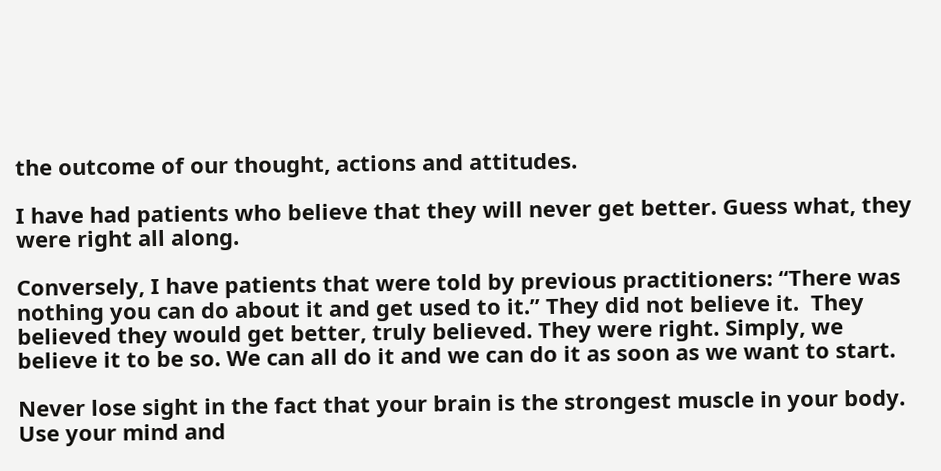the outcome of our thought, actions and attitudes.

I have had patients who believe that they will never get better. Guess what, they were right all along.

Conversely, I have patients that were told by previous practitioners: “There was nothing you can do about it and get used to it.” They did not believe it.  They believed they would get better, truly believed. They were right. Simply, we believe it to be so. We can all do it and we can do it as soon as we want to start.

Never lose sight in the fact that your brain is the strongest muscle in your body. Use your mind and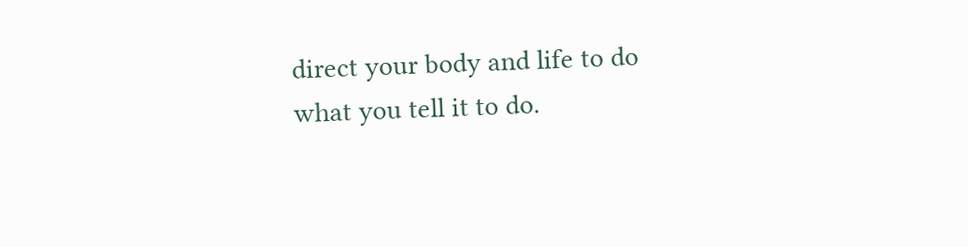direct your body and life to do what you tell it to do.